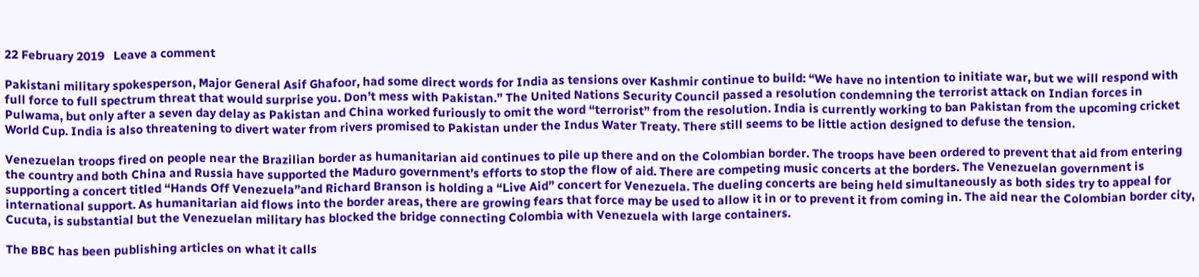22 February 2019   Leave a comment

Pakistani military spokesperson, Major General Asif Ghafoor, had some direct words for India as tensions over Kashmir continue to build: “We have no intention to initiate war, but we will respond with full force to full spectrum threat that would surprise you. Don’t mess with Pakistan.” The United Nations Security Council passed a resolution condemning the terrorist attack on Indian forces in Pulwama, but only after a seven day delay as Pakistan and China worked furiously to omit the word “terrorist” from the resolution. India is currently working to ban Pakistan from the upcoming cricket World Cup. India is also threatening to divert water from rivers promised to Pakistan under the Indus Water Treaty. There still seems to be little action designed to defuse the tension.

Venezuelan troops fired on people near the Brazilian border as humanitarian aid continues to pile up there and on the Colombian border. The troops have been ordered to prevent that aid from entering the country and both China and Russia have supported the Maduro government’s efforts to stop the flow of aid. There are competing music concerts at the borders. The Venezuelan government is supporting a concert titled “Hands Off Venezuela”and Richard Branson is holding a “Live Aid” concert for Venezuela. The dueling concerts are being held simultaneously as both sides try to appeal for international support. As humanitarian aid flows into the border areas, there are growing fears that force may be used to allow it in or to prevent it from coming in. The aid near the Colombian border city, Cucuta, is substantial but the Venezuelan military has blocked the bridge connecting Colombia with Venezuela with large containers.

The BBC has been publishing articles on what it calls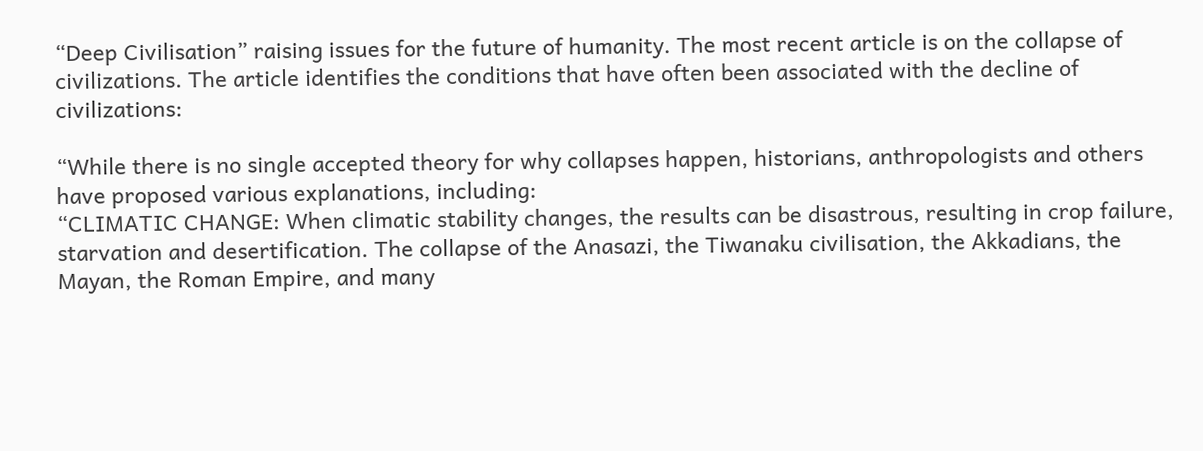“Deep Civilisation” raising issues for the future of humanity. The most recent article is on the collapse of civilizations. The article identifies the conditions that have often been associated with the decline of civilizations:

“While there is no single accepted theory for why collapses happen, historians, anthropologists and others have proposed various explanations, including:
“CLIMATIC CHANGE: When climatic stability changes, the results can be disastrous, resulting in crop failure, starvation and desertification. The collapse of the Anasazi, the Tiwanaku civilisation, the Akkadians, the Mayan, the Roman Empire, and many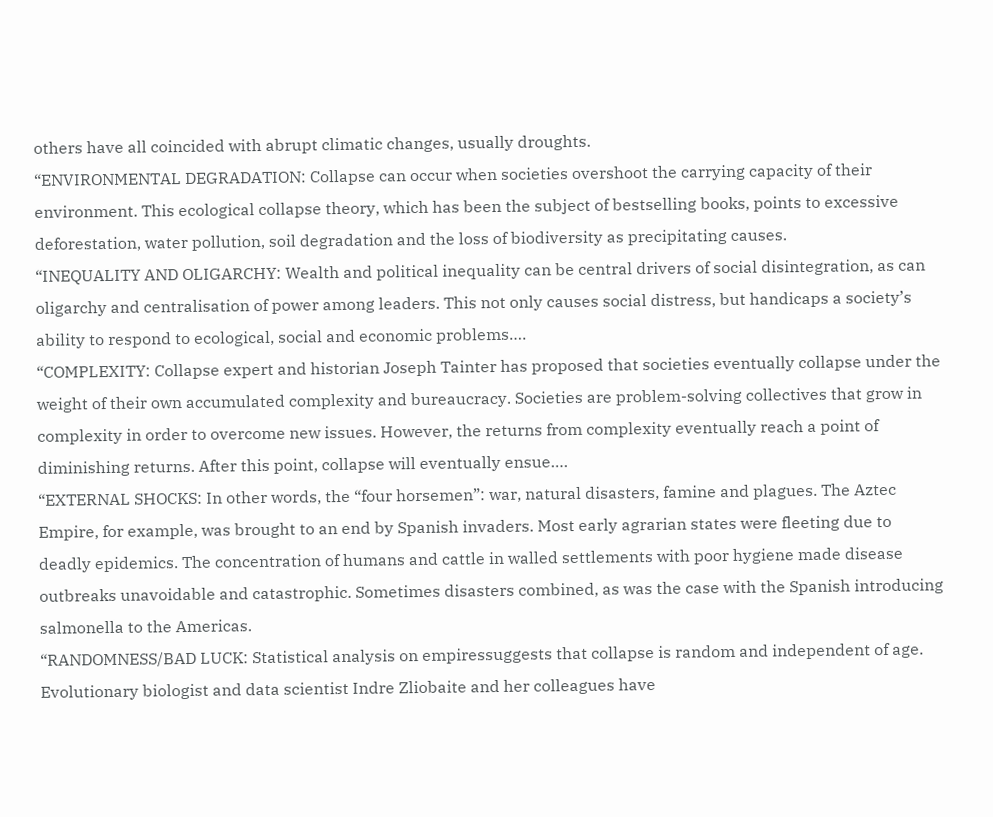others have all coincided with abrupt climatic changes, usually droughts.
“ENVIRONMENTAL DEGRADATION: Collapse can occur when societies overshoot the carrying capacity of their environment. This ecological collapse theory, which has been the subject of bestselling books, points to excessive deforestation, water pollution, soil degradation and the loss of biodiversity as precipitating causes.
“INEQUALITY AND OLIGARCHY: Wealth and political inequality can be central drivers of social disintegration, as can oligarchy and centralisation of power among leaders. This not only causes social distress, but handicaps a society’s ability to respond to ecological, social and economic problems….
“COMPLEXITY: Collapse expert and historian Joseph Tainter has proposed that societies eventually collapse under the weight of their own accumulated complexity and bureaucracy. Societies are problem-solving collectives that grow in complexity in order to overcome new issues. However, the returns from complexity eventually reach a point of diminishing returns. After this point, collapse will eventually ensue….
“EXTERNAL SHOCKS: In other words, the “four horsemen”: war, natural disasters, famine and plagues. The Aztec Empire, for example, was brought to an end by Spanish invaders. Most early agrarian states were fleeting due to deadly epidemics. The concentration of humans and cattle in walled settlements with poor hygiene made disease outbreaks unavoidable and catastrophic. Sometimes disasters combined, as was the case with the Spanish introducing salmonella to the Americas.
“RANDOMNESS/BAD LUCK: Statistical analysis on empiressuggests that collapse is random and independent of age. Evolutionary biologist and data scientist Indre Zliobaite and her colleagues have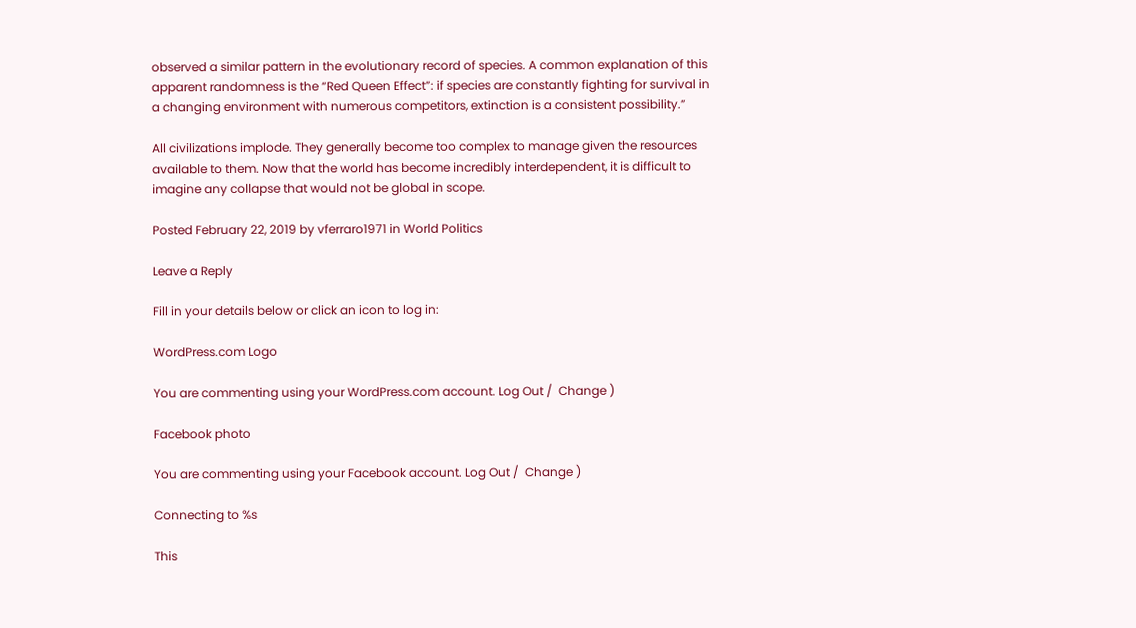observed a similar pattern in the evolutionary record of species. A common explanation of this apparent randomness is the “Red Queen Effect”: if species are constantly fighting for survival in a changing environment with numerous competitors, extinction is a consistent possibility.”

All civilizations implode. They generally become too complex to manage given the resources available to them. Now that the world has become incredibly interdependent, it is difficult to imagine any collapse that would not be global in scope.

Posted February 22, 2019 by vferraro1971 in World Politics

Leave a Reply

Fill in your details below or click an icon to log in:

WordPress.com Logo

You are commenting using your WordPress.com account. Log Out /  Change )

Facebook photo

You are commenting using your Facebook account. Log Out /  Change )

Connecting to %s

This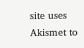site uses Akismet to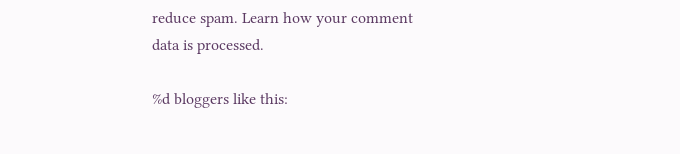reduce spam. Learn how your comment data is processed.

%d bloggers like this: